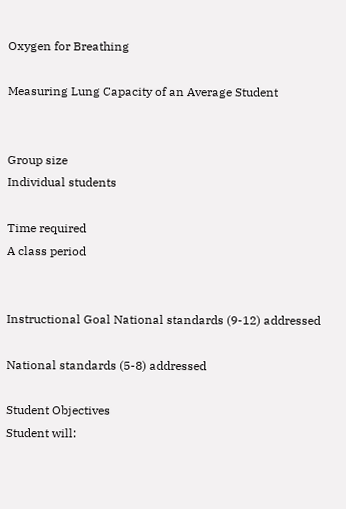Oxygen for Breathing

Measuring Lung Capacity of an Average Student


Group size
Individual students

Time required
A class period


Instructional Goal National standards (9-12) addressed

National standards (5-8) addressed

Student Objectives
Student will: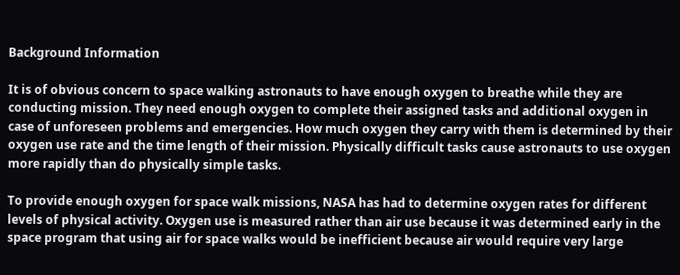Background Information

It is of obvious concern to space walking astronauts to have enough oxygen to breathe while they are conducting mission. They need enough oxygen to complete their assigned tasks and additional oxygen in case of unforeseen problems and emergencies. How much oxygen they carry with them is determined by their oxygen use rate and the time length of their mission. Physically difficult tasks cause astronauts to use oxygen more rapidly than do physically simple tasks.

To provide enough oxygen for space walk missions, NASA has had to determine oxygen rates for different levels of physical activity. Oxygen use is measured rather than air use because it was determined early in the space program that using air for space walks would be inefficient because air would require very large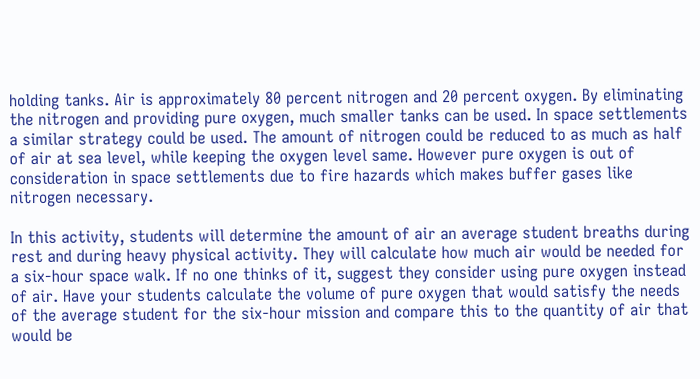holding tanks. Air is approximately 80 percent nitrogen and 20 percent oxygen. By eliminating the nitrogen and providing pure oxygen, much smaller tanks can be used. In space settlements a similar strategy could be used. The amount of nitrogen could be reduced to as much as half of air at sea level, while keeping the oxygen level same. However pure oxygen is out of consideration in space settlements due to fire hazards which makes buffer gases like nitrogen necessary.

In this activity, students will determine the amount of air an average student breaths during rest and during heavy physical activity. They will calculate how much air would be needed for a six-hour space walk. If no one thinks of it, suggest they consider using pure oxygen instead of air. Have your students calculate the volume of pure oxygen that would satisfy the needs of the average student for the six-hour mission and compare this to the quantity of air that would be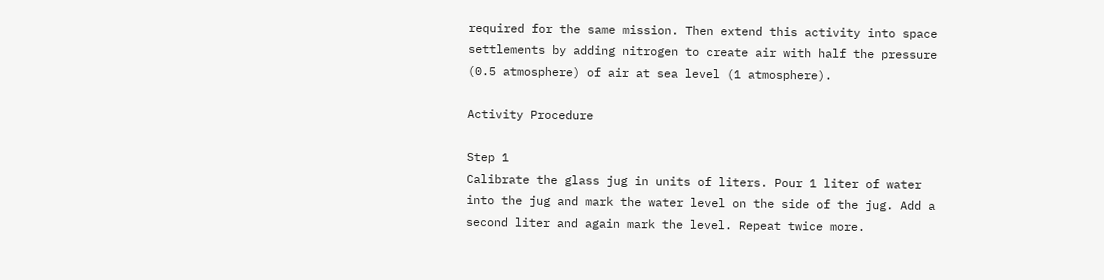required for the same mission. Then extend this activity into space settlements by adding nitrogen to create air with half the pressure (0.5 atmosphere) of air at sea level (1 atmosphere).

Activity Procedure

Step 1
Calibrate the glass jug in units of liters. Pour 1 liter of water into the jug and mark the water level on the side of the jug. Add a second liter and again mark the level. Repeat twice more.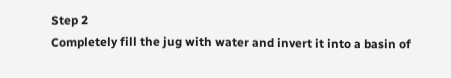Step 2
Completely fill the jug with water and invert it into a basin of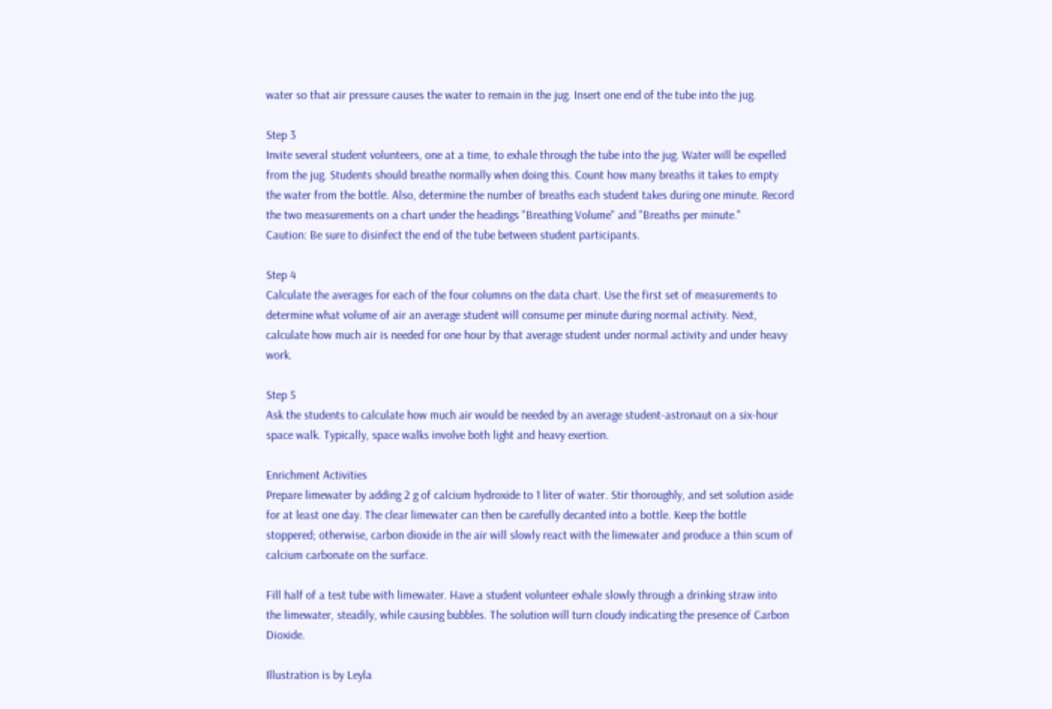water so that air pressure causes the water to remain in the jug. Insert one end of the tube into the jug.

Step 3
Invite several student volunteers, one at a time, to exhale through the tube into the jug. Water will be expelled from the jug. Students should breathe normally when doing this. Count how many breaths it takes to empty the water from the bottle. Also, determine the number of breaths each student takes during one minute. Record the two measurements on a chart under the headings "Breathing Volume" and "Breaths per minute."
Caution: Be sure to disinfect the end of the tube between student participants.

Step 4
Calculate the averages for each of the four columns on the data chart. Use the first set of measurements to determine what volume of air an average student will consume per minute during normal activity. Next, calculate how much air is needed for one hour by that average student under normal activity and under heavy work.

Step 5
Ask the students to calculate how much air would be needed by an average student-astronaut on a six-hour space walk. Typically, space walks involve both light and heavy exertion.

Enrichment Activities
Prepare limewater by adding 2 g of calcium hydroxide to 1 liter of water. Stir thoroughly, and set solution aside for at least one day. The clear limewater can then be carefully decanted into a bottle. Keep the bottle stoppered; otherwise, carbon dioxide in the air will slowly react with the limewater and produce a thin scum of calcium carbonate on the surface.

Fill half of a test tube with limewater. Have a student volunteer exhale slowly through a drinking straw into the limewater, steadily, while causing bubbles. The solution will turn cloudy indicating the presence of Carbon Dioxide.

Illustration is by Leyla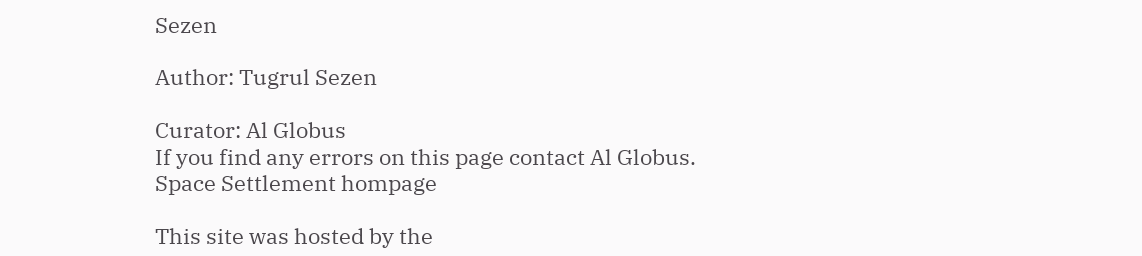Sezen

Author: Tugrul Sezen

Curator: Al Globus
If you find any errors on this page contact Al Globus.
Space Settlement hompage

This site was hosted by the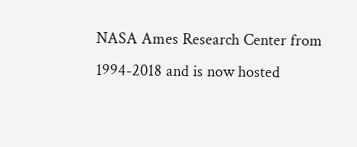NASA Ames Research Center from 1994-2018 and is now hosted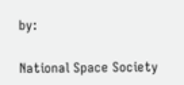by:

National Space Society